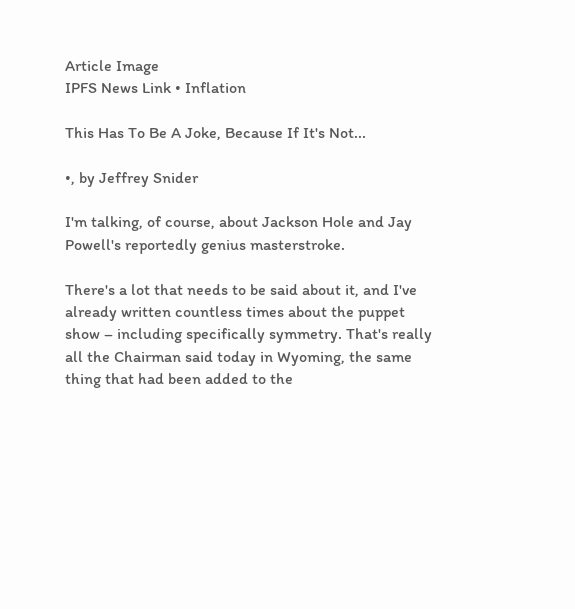Article Image
IPFS News Link • Inflation

This Has To Be A Joke, Because If It's Not...

•, by Jeffrey Snider

I'm talking, of course, about Jackson Hole and Jay Powell's reportedly genius masterstroke.

There's a lot that needs to be said about it, and I've already written countless times about the puppet show – including specifically symmetry. That's really all the Chairman said today in Wyoming, the same thing that had been added to the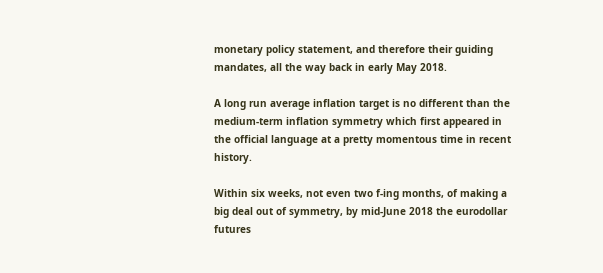monetary policy statement, and therefore their guiding mandates, all the way back in early May 2018.

A long run average inflation target is no different than the medium-term inflation symmetry which first appeared in the official language at a pretty momentous time in recent history.

Within six weeks, not even two f-ing months, of making a big deal out of symmetry, by mid-June 2018 the eurodollar futures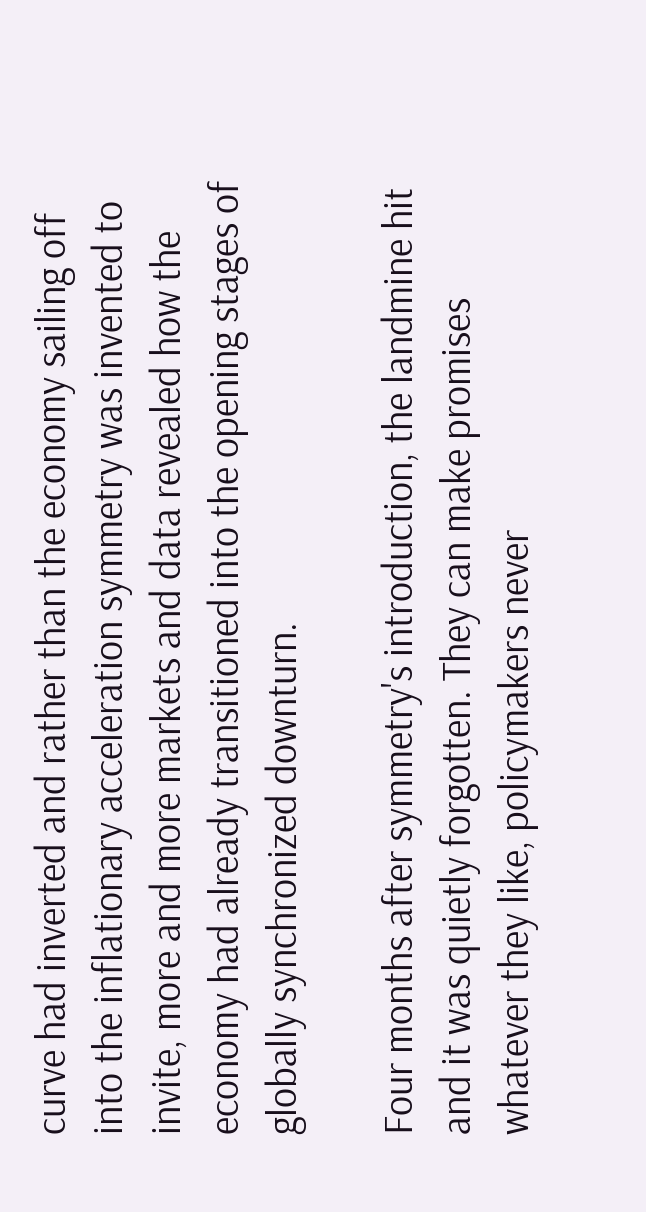curve had inverted and rather than the economy sailing off into the inflationary acceleration symmetry was invented to invite, more and more markets and data revealed how the economy had already transitioned into the opening stages of globally synchronized downturn.

Four months after symmetry's introduction, the landmine hit and it was quietly forgotten. They can make promises whatever they like, policymakers never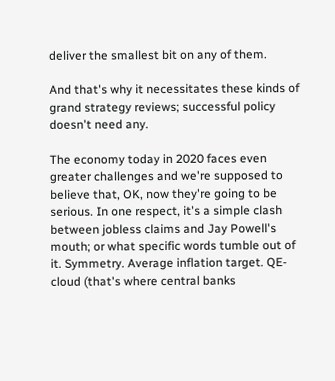deliver the smallest bit on any of them.

And that's why it necessitates these kinds of grand strategy reviews; successful policy doesn't need any.

The economy today in 2020 faces even greater challenges and we're supposed to believe that, OK, now they're going to be serious. In one respect, it's a simple clash between jobless claims and Jay Powell's mouth; or what specific words tumble out of it. Symmetry. Average inflation target. QE-cloud (that's where central banks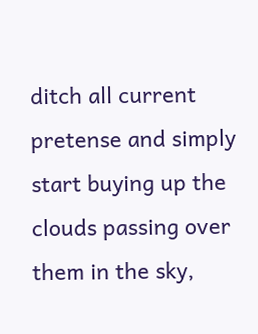ditch all current pretense and simply start buying up the clouds passing over them in the sky,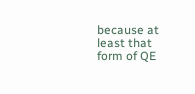because at least that form of QE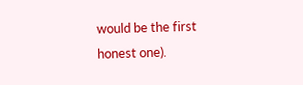would be the first honest one).